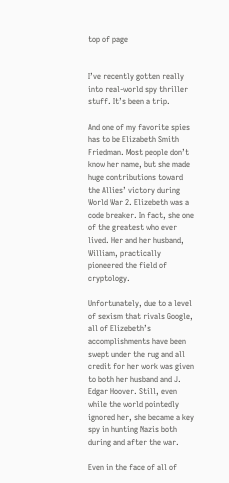top of page


I’ve recently gotten really into real-world spy thriller stuff. It’s been a trip.

And one of my favorite spies has to be Elizabeth Smith Friedman. Most people don’t know her name, but she made huge contributions toward the Allies’ victory during World War 2. Elizebeth was a code breaker. In fact, she one of the greatest who ever lived. Her and her husband, William, practically pioneered the field of cryptology.

Unfortunately, due to a level of sexism that rivals Google, all of Elizebeth’s accomplishments have been swept under the rug and all credit for her work was given to both her husband and J. Edgar Hoover. Still, even while the world pointedly ignored her, she became a key spy in hunting Nazis both during and after the war.

Even in the face of all of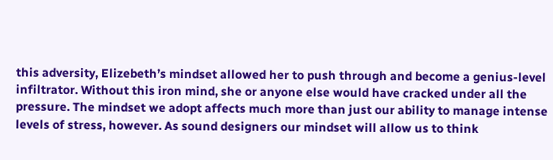this adversity, Elizebeth’s mindset allowed her to push through and become a genius-level infiltrator. Without this iron mind, she or anyone else would have cracked under all the pressure. The mindset we adopt affects much more than just our ability to manage intense levels of stress, however. As sound designers our mindset will allow us to think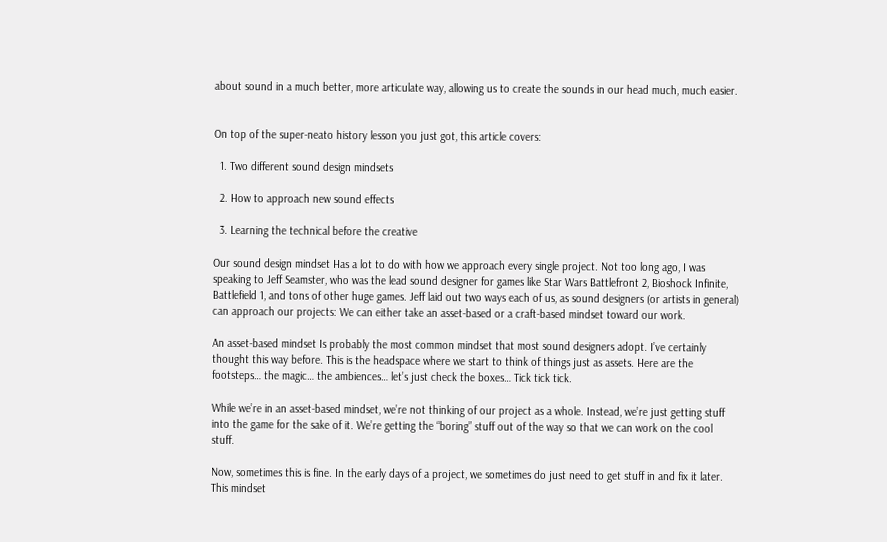about sound in a much better, more articulate way, allowing us to create the sounds in our head much, much easier.


On top of the super-neato history lesson you just got, this article covers:

  1. Two different sound design mindsets

  2. How to approach new sound effects

  3. Learning the technical before the creative

Our sound design mindset Has a lot to do with how we approach every single project. Not too long ago, I was speaking to Jeff Seamster, who was the lead sound designer for games like Star Wars Battlefront 2, Bioshock Infinite, Battlefield 1, and tons of other huge games. Jeff laid out two ways each of us, as sound designers (or artists in general) can approach our projects: We can either take an asset-based or a craft-based mindset toward our work.

An asset-based mindset Is probably the most common mindset that most sound designers adopt. I’ve certainly thought this way before. This is the headspace where we start to think of things just as assets. Here are the footsteps… the magic… the ambiences… let’s just check the boxes… Tick tick tick.

While we’re in an asset-based mindset, we’re not thinking of our project as a whole. Instead, we’re just getting stuff into the game for the sake of it. We’re getting the “boring” stuff out of the way so that we can work on the cool stuff.

Now, sometimes this is fine. In the early days of a project, we sometimes do just need to get stuff in and fix it later. This mindset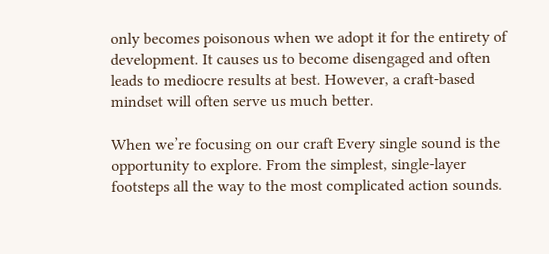only becomes poisonous when we adopt it for the entirety of development. It causes us to become disengaged and often leads to mediocre results at best. However, a craft-based mindset will often serve us much better.

When we’re focusing on our craft Every single sound is the opportunity to explore. From the simplest, single-layer footsteps all the way to the most complicated action sounds.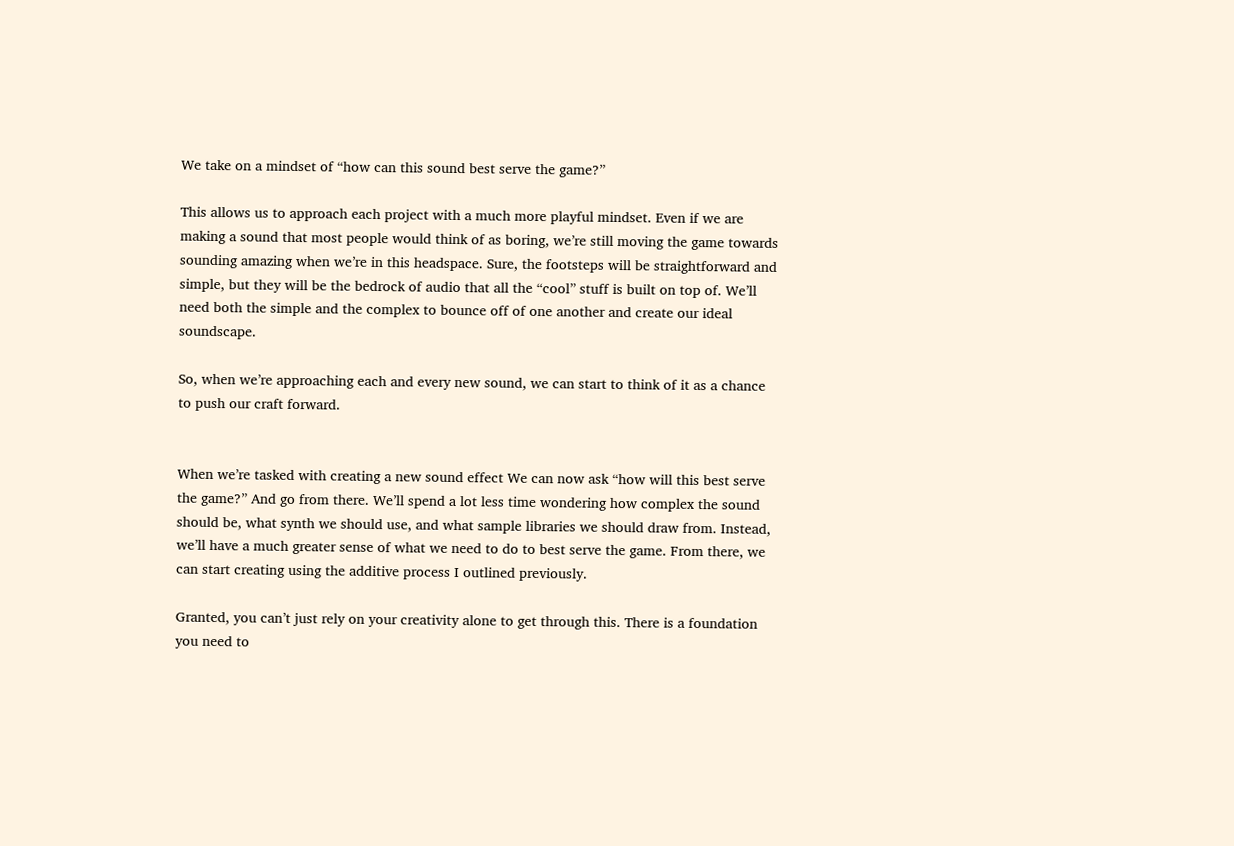We take on a mindset of “how can this sound best serve the game?”

This allows us to approach each project with a much more playful mindset. Even if we are making a sound that most people would think of as boring, we’re still moving the game towards sounding amazing when we’re in this headspace. Sure, the footsteps will be straightforward and simple, but they will be the bedrock of audio that all the “cool” stuff is built on top of. We’ll need both the simple and the complex to bounce off of one another and create our ideal soundscape.

So, when we’re approaching each and every new sound, we can start to think of it as a chance to push our craft forward.


When we’re tasked with creating a new sound effect We can now ask “how will this best serve the game?” And go from there. We’ll spend a lot less time wondering how complex the sound should be, what synth we should use, and what sample libraries we should draw from. Instead, we’ll have a much greater sense of what we need to do to best serve the game. From there, we can start creating using the additive process I outlined previously.

Granted, you can’t just rely on your creativity alone to get through this. There is a foundation you need to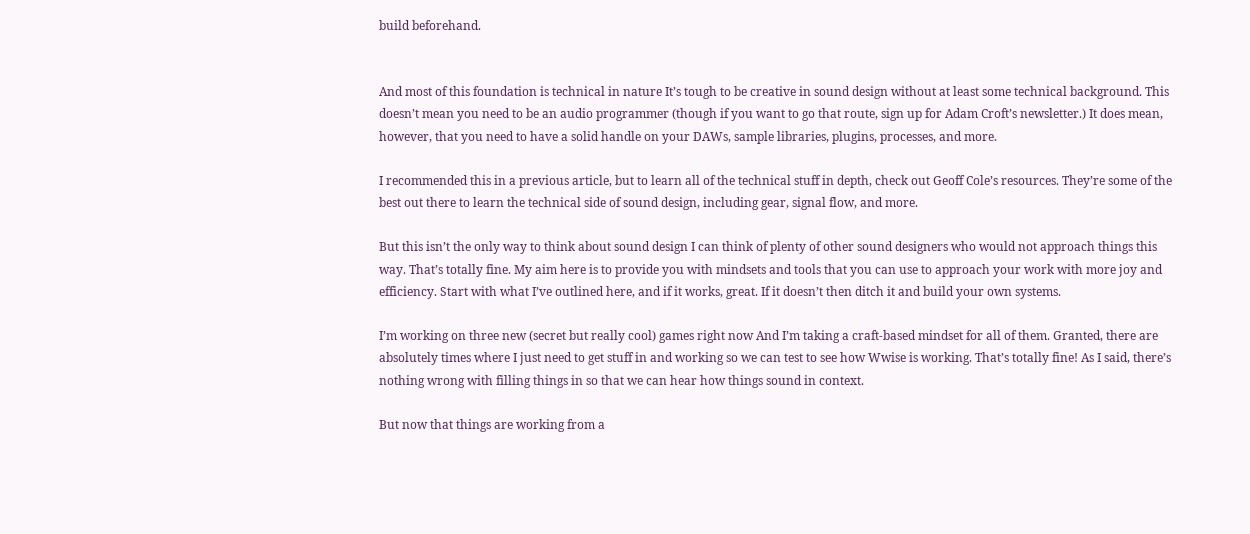build beforehand.


And most of this foundation is technical in nature It’s tough to be creative in sound design without at least some technical background. This doesn’t mean you need to be an audio programmer (though if you want to go that route, sign up for Adam Croft’s newsletter.) It does mean, however, that you need to have a solid handle on your DAWs, sample libraries, plugins, processes, and more.

I recommended this in a previous article, but to learn all of the technical stuff in depth, check out Geoff Cole’s resources. They’re some of the best out there to learn the technical side of sound design, including gear, signal flow, and more.

But this isn’t the only way to think about sound design I can think of plenty of other sound designers who would not approach things this way. That’s totally fine. My aim here is to provide you with mindsets and tools that you can use to approach your work with more joy and efficiency. Start with what I’ve outlined here, and if it works, great. If it doesn’t then ditch it and build your own systems.

I’m working on three new (secret but really cool) games right now And I’m taking a craft-based mindset for all of them. Granted, there are absolutely times where I just need to get stuff in and working so we can test to see how Wwise is working. That’s totally fine! As I said, there’s nothing wrong with filling things in so that we can hear how things sound in context.

But now that things are working from a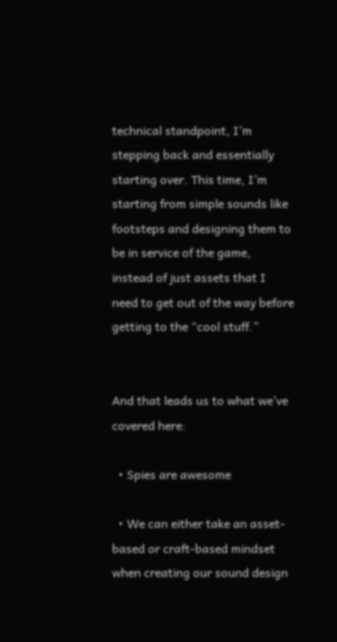technical standpoint, I’m stepping back and essentially starting over. This time, I’m starting from simple sounds like footsteps and designing them to be in service of the game, instead of just assets that I need to get out of the way before getting to the “cool stuff.”


And that leads us to what we’ve covered here:

  • Spies are awesome

  • We can either take an asset-based or craft-based mindset when creating our sound design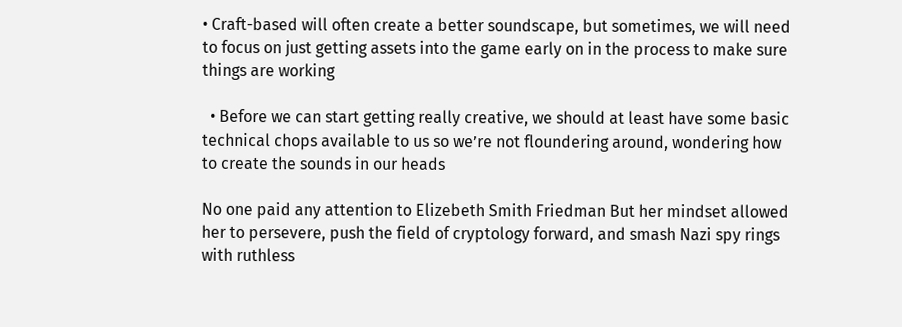• Craft-based will often create a better soundscape, but sometimes, we will need to focus on just getting assets into the game early on in the process to make sure things are working

  • Before we can start getting really creative, we should at least have some basic technical chops available to us so we’re not floundering around, wondering how to create the sounds in our heads

No one paid any attention to Elizebeth Smith Friedman But her mindset allowed her to persevere, push the field of cryptology forward, and smash Nazi spy rings with ruthless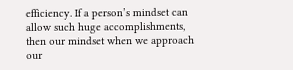efficiency. If a person’s mindset can allow such huge accomplishments, then our mindset when we approach our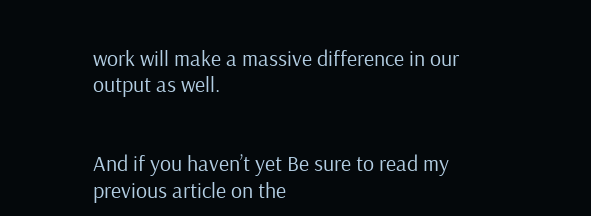work will make a massive difference in our output as well.


And if you haven’t yet Be sure to read my previous article on the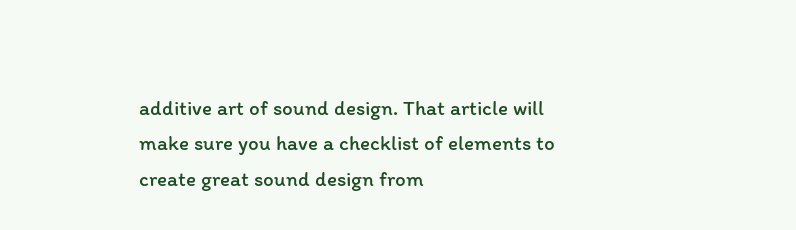additive art of sound design. That article will make sure you have a checklist of elements to create great sound design from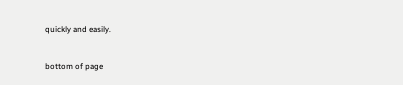quickly and easily.


bottom of page